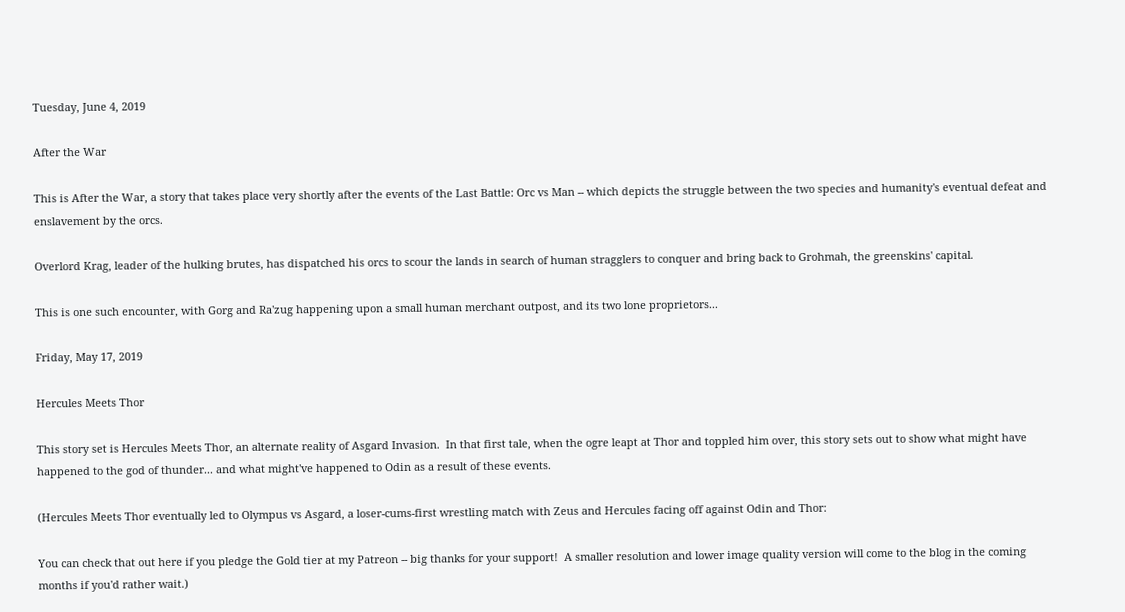Tuesday, June 4, 2019

After the War

This is After the War, a story that takes place very shortly after the events of the Last Battle: Orc vs Man -- which depicts the struggle between the two species and humanity's eventual defeat and enslavement by the orcs.

Overlord Krag, leader of the hulking brutes, has dispatched his orcs to scour the lands in search of human stragglers to conquer and bring back to Grohmah, the greenskins' capital.

This is one such encounter, with Gorg and Ra'zug happening upon a small human merchant outpost, and its two lone proprietors...

Friday, May 17, 2019

Hercules Meets Thor

This story set is Hercules Meets Thor, an alternate reality of Asgard Invasion.  In that first tale, when the ogre leapt at Thor and toppled him over, this story sets out to show what might have happened to the god of thunder... and what might've happened to Odin as a result of these events.

(Hercules Meets Thor eventually led to Olympus vs Asgard, a loser-cums-first wrestling match with Zeus and Hercules facing off against Odin and Thor:

You can check that out here if you pledge the Gold tier at my Patreon -- big thanks for your support!  A smaller resolution and lower image quality version will come to the blog in the coming months if you'd rather wait.)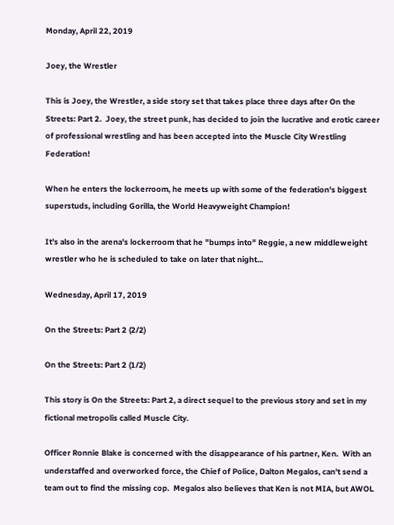Monday, April 22, 2019

Joey, the Wrestler

This is Joey, the Wrestler, a side story set that takes place three days after On the Streets: Part 2.  Joey, the street punk, has decided to join the lucrative and erotic career of professional wrestling and has been accepted into the Muscle City Wrestling Federation!

When he enters the lockerroom, he meets up with some of the federation's biggest superstuds, including Gorilla, the World Heavyweight Champion!

It's also in the arena's lockerroom that he "bumps into" Reggie, a new middleweight wrestler who he is scheduled to take on later that night...

Wednesday, April 17, 2019

On the Streets: Part 2 (2/2)

On the Streets: Part 2 (1/2)

This story is On the Streets: Part 2, a direct sequel to the previous story and set in my fictional metropolis called Muscle City.

Officer Ronnie Blake is concerned with the disappearance of his partner, Ken.  With an understaffed and overworked force, the Chief of Police, Dalton Megalos, can't send a team out to find the missing cop.  Megalos also believes that Ken is not MIA, but AWOL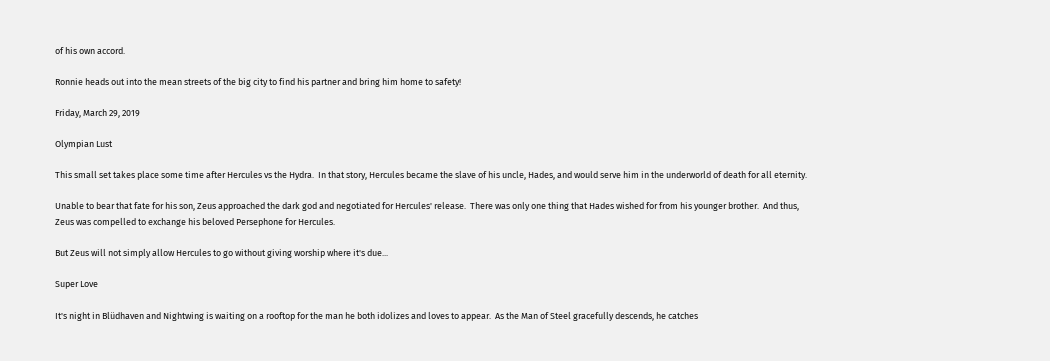of his own accord.

Ronnie heads out into the mean streets of the big city to find his partner and bring him home to safety!

Friday, March 29, 2019

Olympian Lust

This small set takes place some time after Hercules vs the Hydra.  In that story, Hercules became the slave of his uncle, Hades, and would serve him in the underworld of death for all eternity.

Unable to bear that fate for his son, Zeus approached the dark god and negotiated for Hercules' release.  There was only one thing that Hades wished for from his younger brother.  And thus, Zeus was compelled to exchange his beloved Persephone for Hercules.

But Zeus will not simply allow Hercules to go without giving worship where it's due...

Super Love

It's night in Blüdhaven and Nightwing is waiting on a rooftop for the man he both idolizes and loves to appear.  As the Man of Steel gracefully descends, he catches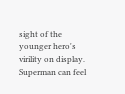sight of the younger hero's virility on display.  Superman can feel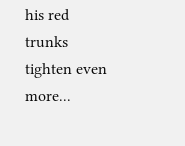his red trunks tighten even more...